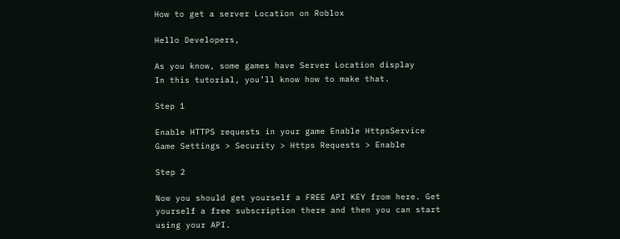How to get a server Location on Roblox

Hello Developers,

As you know, some games have Server Location display
In this tutorial, you’ll know how to make that.

Step 1

Enable HTTPS requests in your game Enable HttpsService
Game Settings > Security > Https Requests > Enable

Step 2

Now you should get yourself a FREE API KEY from here. Get yourself a free subscription there and then you can start using your API.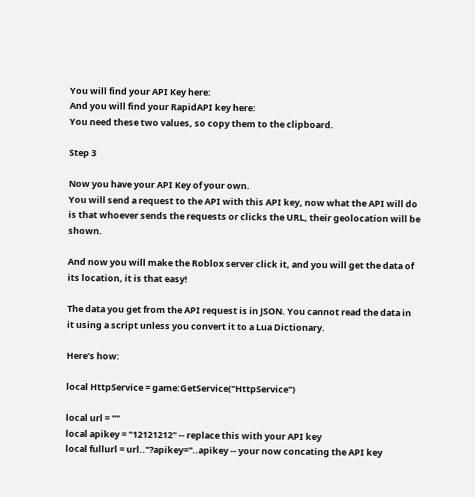You will find your API Key here:
And you will find your RapidAPI key here:
You need these two values, so copy them to the clipboard.

Step 3

Now you have your API Key of your own.
You will send a request to the API with this API key, now what the API will do is that whoever sends the requests or clicks the URL, their geolocation will be shown.

And now you will make the Roblox server click it, and you will get the data of its location, it is that easy!

The data you get from the API request is in JSON. You cannot read the data in it using a script unless you convert it to a Lua Dictionary.

Here’s how:

local HttpService = game:GetService("HttpService")

local url = ""
local apikey = "12121212" -- replace this with your API key
local fullurl = url.."?apikey="..apikey -- your now concating the API key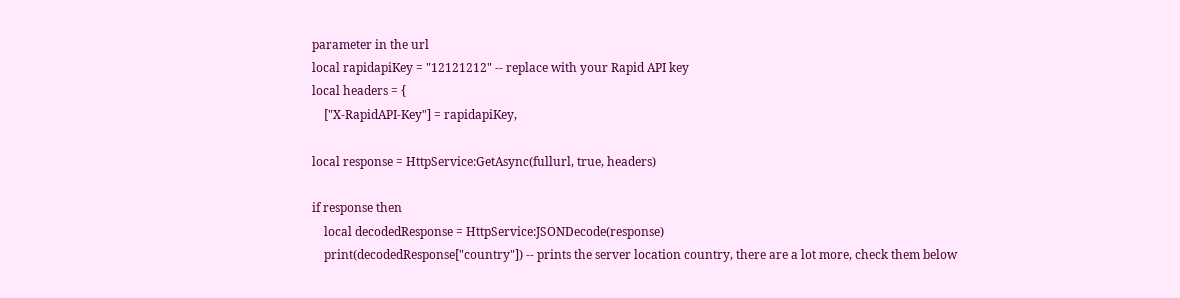parameter in the url
local rapidapiKey = "12121212" -- replace with your Rapid API key
local headers = {
    ["X-RapidAPI-Key"] = rapidapiKey,

local response = HttpService:GetAsync(fullurl, true, headers)

if response then
    local decodedResponse = HttpService:JSONDecode(response)
    print(decodedResponse["country"]) -- prints the server location country, there are a lot more, check them below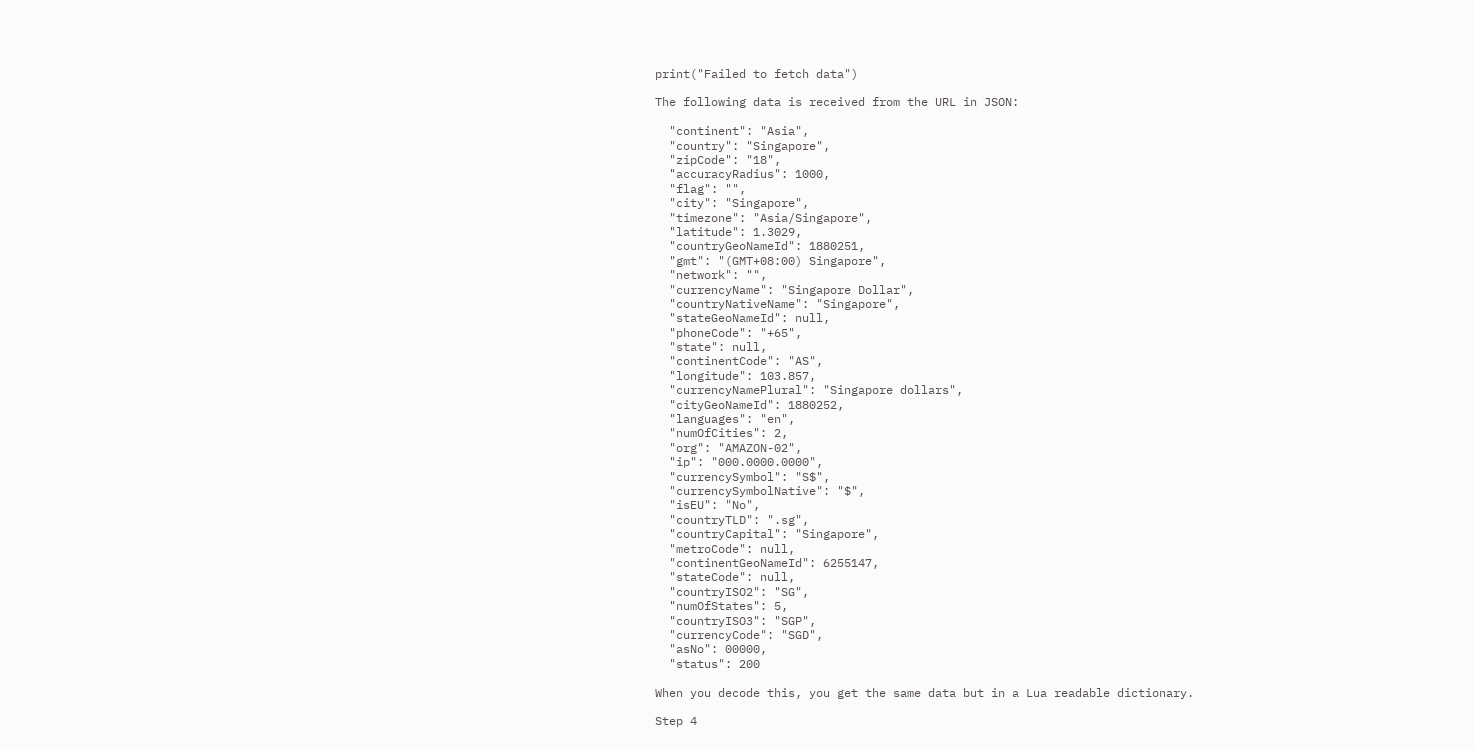print("Failed to fetch data")

The following data is received from the URL in JSON:

  "continent": "Asia",
  "country": "Singapore",
  "zipCode": "18",
  "accuracyRadius": 1000,
  "flag": "",
  "city": "Singapore",
  "timezone": "Asia/Singapore",
  "latitude": 1.3029,
  "countryGeoNameId": 1880251,
  "gmt": "(GMT+08:00) Singapore",
  "network": "",
  "currencyName": "Singapore Dollar",
  "countryNativeName": "Singapore",
  "stateGeoNameId": null,
  "phoneCode": "+65",
  "state": null,
  "continentCode": "AS",
  "longitude": 103.857,
  "currencyNamePlural": "Singapore dollars",
  "cityGeoNameId": 1880252,
  "languages": "en",
  "numOfCities": 2,
  "org": "AMAZON-02",
  "ip": "000.0000.0000",
  "currencySymbol": "S$",
  "currencySymbolNative": "$",
  "isEU": "No",
  "countryTLD": ".sg",
  "countryCapital": "Singapore",
  "metroCode": null,
  "continentGeoNameId": 6255147,
  "stateCode": null,
  "countryISO2": "SG",
  "numOfStates": 5,
  "countryISO3": "SGP",
  "currencyCode": "SGD",
  "asNo": 00000,
  "status": 200

When you decode this, you get the same data but in a Lua readable dictionary.

Step 4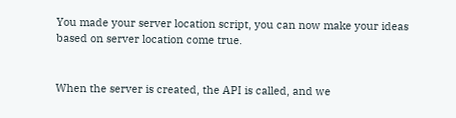You made your server location script, you can now make your ideas based on server location come true.


When the server is created, the API is called, and we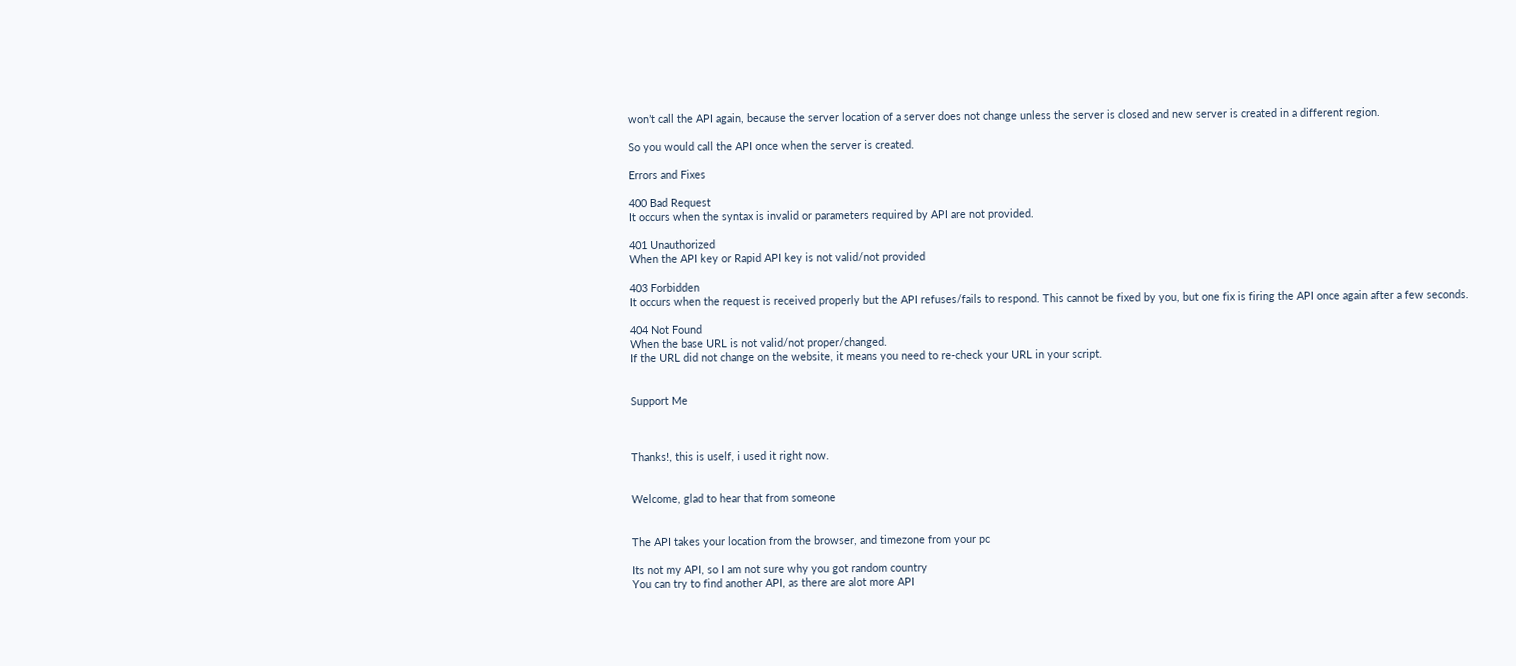won’t call the API again, because the server location of a server does not change unless the server is closed and new server is created in a different region.

So you would call the API once when the server is created.

Errors and Fixes

400 Bad Request
It occurs when the syntax is invalid or parameters required by API are not provided.

401 Unauthorized
When the API key or Rapid API key is not valid/not provided

403 Forbidden
It occurs when the request is received properly but the API refuses/fails to respond. This cannot be fixed by you, but one fix is firing the API once again after a few seconds.

404 Not Found
When the base URL is not valid/not proper/changed.
If the URL did not change on the website, it means you need to re-check your URL in your script.


Support Me



Thanks!, this is uself, i used it right now.


Welcome, glad to hear that from someone


The API takes your location from the browser, and timezone from your pc

Its not my API, so I am not sure why you got random country
You can try to find another API, as there are alot more API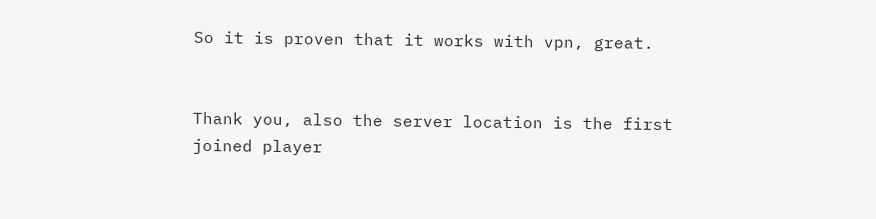So it is proven that it works with vpn, great.


Thank you, also the server location is the first joined player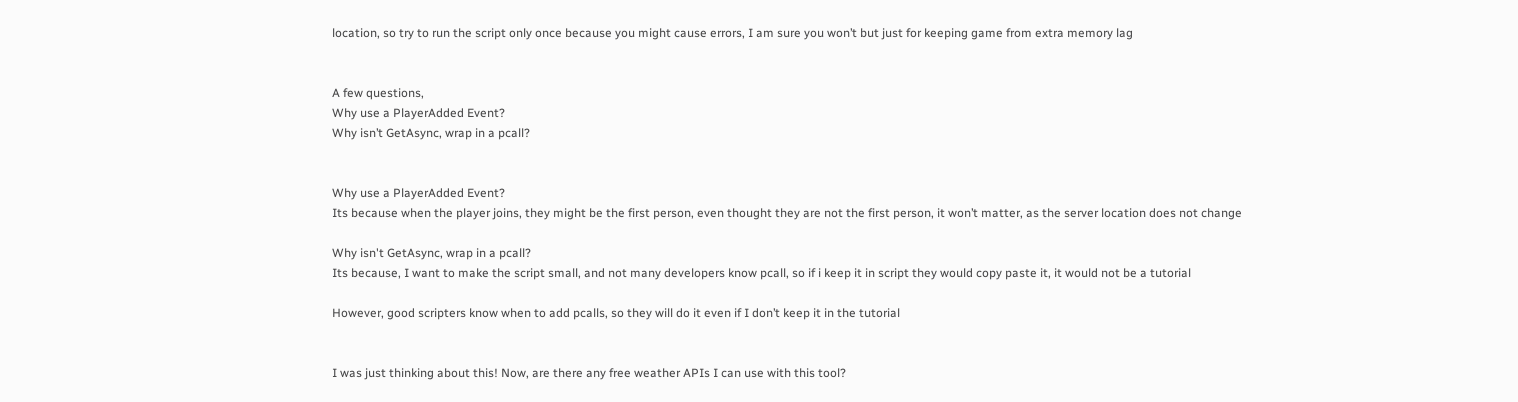location, so try to run the script only once because you might cause errors, I am sure you won’t but just for keeping game from extra memory lag


A few questions,
Why use a PlayerAdded Event?
Why isn’t GetAsync, wrap in a pcall?


Why use a PlayerAdded Event?
Its because when the player joins, they might be the first person, even thought they are not the first person, it won’t matter, as the server location does not change

Why isn't GetAsync, wrap in a pcall?
Its because, I want to make the script small, and not many developers know pcall, so if i keep it in script they would copy paste it, it would not be a tutorial

However, good scripters know when to add pcalls, so they will do it even if I don’t keep it in the tutorial


I was just thinking about this! Now, are there any free weather APIs I can use with this tool?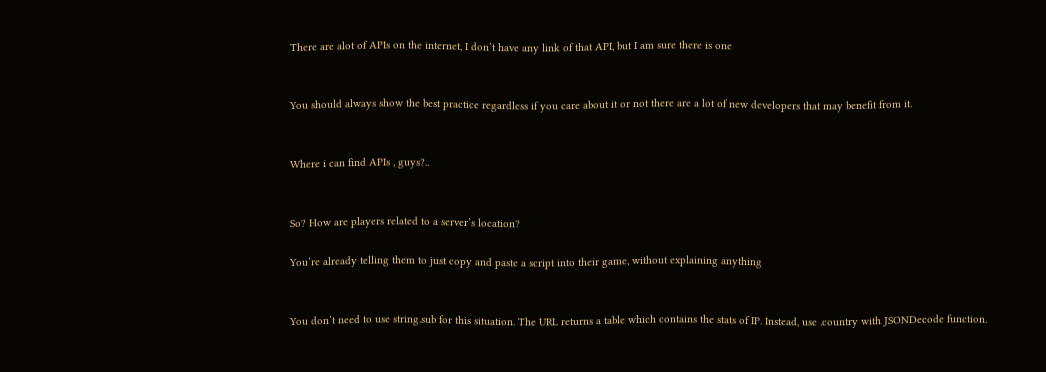There are alot of APIs on the internet, I don’t have any link of that API, but I am sure there is one


You should always show the best practice regardless if you care about it or not there are a lot of new developers that may benefit from it.


Where i can find APIs , guys?..


So? How are players related to a server’s location?

You’re already telling them to just copy and paste a script into their game, without explaining anything


You don’t need to use string.sub for this situation. The URL returns a table which contains the stats of IP. Instead, use .country with JSONDecode function.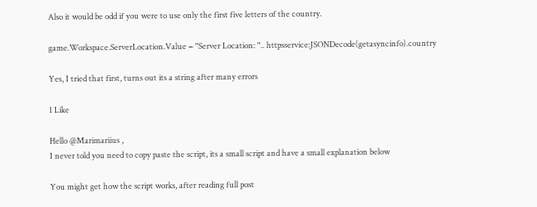Also it would be odd if you were to use only the first five letters of the country.

game.Workspace.ServerLocation.Value = "Server Location: ".. httpsservice:JSONDecode(getasyncinfo).country

Yes, I tried that first, turns out its a string after many errors

1 Like

Hello @Marimariius ,
I never told you need to copy paste the script, its a small script and have a small explanation below

You might get how the script works, after reading full post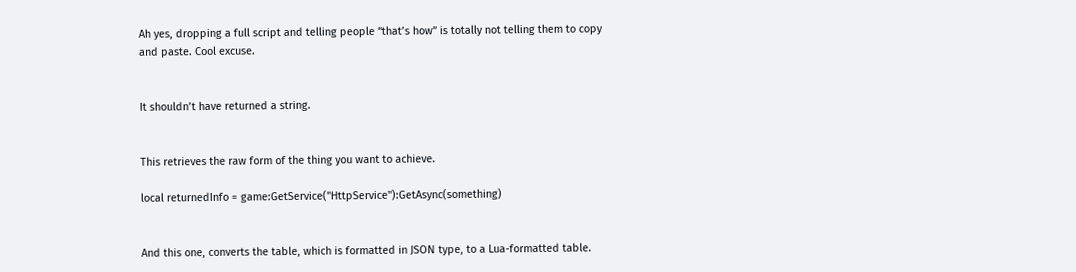Ah yes, dropping a full script and telling people “that’s how” is totally not telling them to copy and paste. Cool excuse.


It shouldn’t have returned a string.


This retrieves the raw form of the thing you want to achieve.

local returnedInfo = game:GetService("HttpService"):GetAsync(something)


And this one, converts the table, which is formatted in JSON type, to a Lua-formatted table.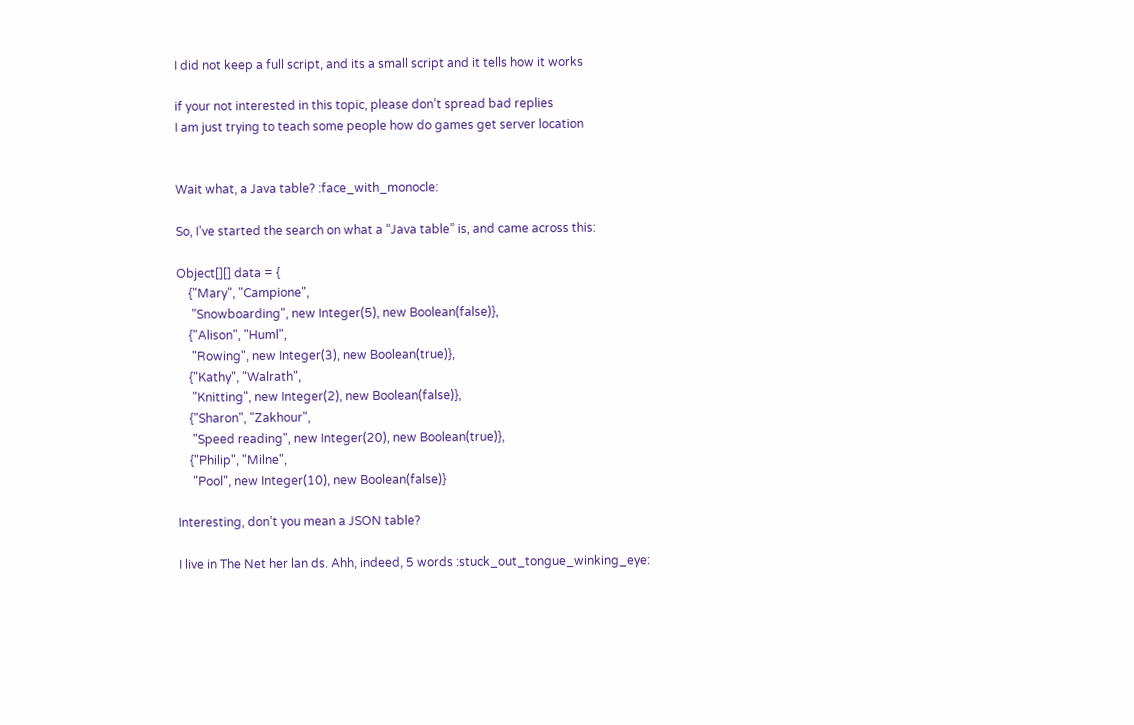I did not keep a full script, and its a small script and it tells how it works

if your not interested in this topic, please don’t spread bad replies
I am just trying to teach some people how do games get server location


Wait what, a Java table? :face_with_monocle:

So, I’ve started the search on what a “Java table” is, and came across this:

Object[][] data = {
    {"Mary", "Campione",
     "Snowboarding", new Integer(5), new Boolean(false)},
    {"Alison", "Huml",
     "Rowing", new Integer(3), new Boolean(true)},
    {"Kathy", "Walrath",
     "Knitting", new Integer(2), new Boolean(false)},
    {"Sharon", "Zakhour",
     "Speed reading", new Integer(20), new Boolean(true)},
    {"Philip", "Milne",
     "Pool", new Integer(10), new Boolean(false)}

Interesting, don’t you mean a JSON table?

I live in The Net her lan ds. Ahh, indeed, 5 words :stuck_out_tongue_winking_eye: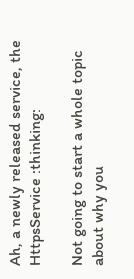Ah, a newly released service, the HttpsService :thinking:

Not going to start a whole topic about why you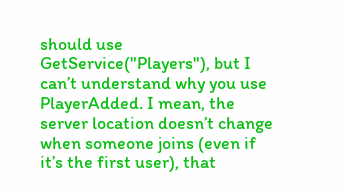should use GetService("Players"), but I can’t understand why you use PlayerAdded. I mean, the server location doesn’t change when someone joins (even if it’s the first user), that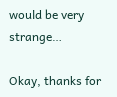would be very strange…

Okay, thanks for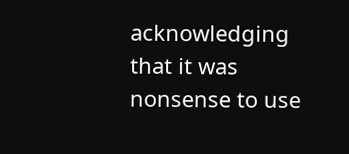acknowledging that it was nonsense to use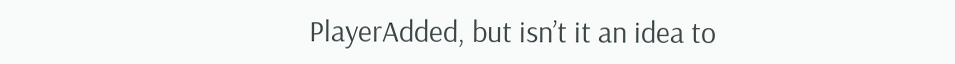PlayerAdded, but isn’t it an idea to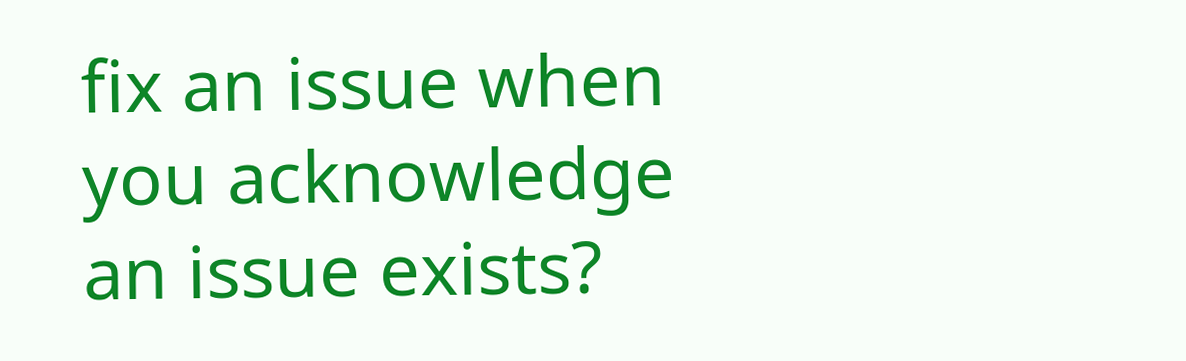fix an issue when you acknowledge an issue exists?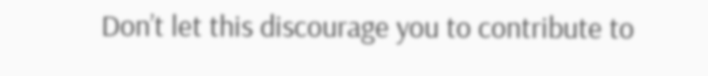Don’t let this discourage you to contribute to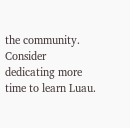the community. Consider dedicating more time to learn Luau.